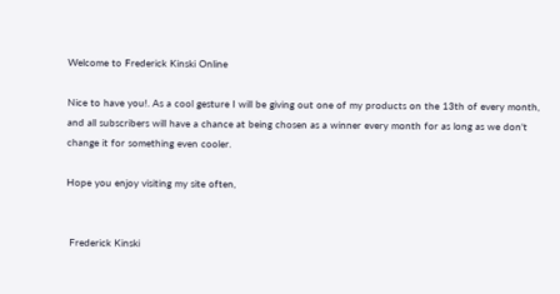Welcome to Frederick Kinski Online

Nice to have you!. As a cool gesture I will be giving out one of my products on the 13th of every month, and all subscribers will have a chance at being chosen as a winner every month for as long as we don't change it for something even cooler.

Hope you enjoy visiting my site often,


 Frederick Kinski